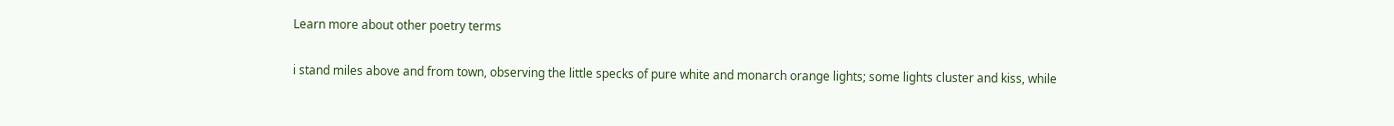Learn more about other poetry terms

i stand miles above and from town, observing the little specks of pure white and monarch orange lights; some lights cluster and kiss, while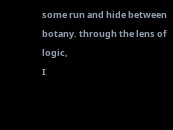some run and hide between botany. through the lens of logic,
I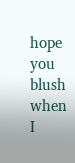hope you blush when I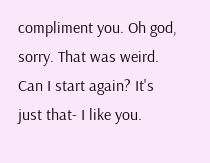compliment you. Oh god, sorry. That was weird. Can I start again? It's just that- I like you.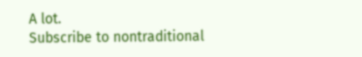A lot.
Subscribe to nontraditional